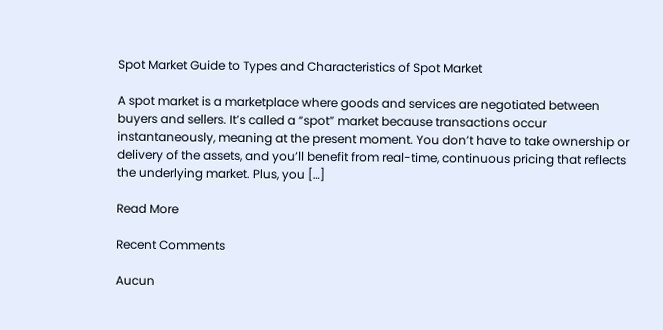Spot Market Guide to Types and Characteristics of Spot Market

A spot market is a marketplace where goods and services are negotiated between buyers and sellers. It’s called a “spot” market because transactions occur instantaneously, meaning at the present moment. You don’t have to take ownership or delivery of the assets, and you’ll benefit from real-time, continuous pricing that reflects the underlying market. Plus, you […]

Read More

Recent Comments

Aucun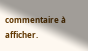commentaire à afficher.